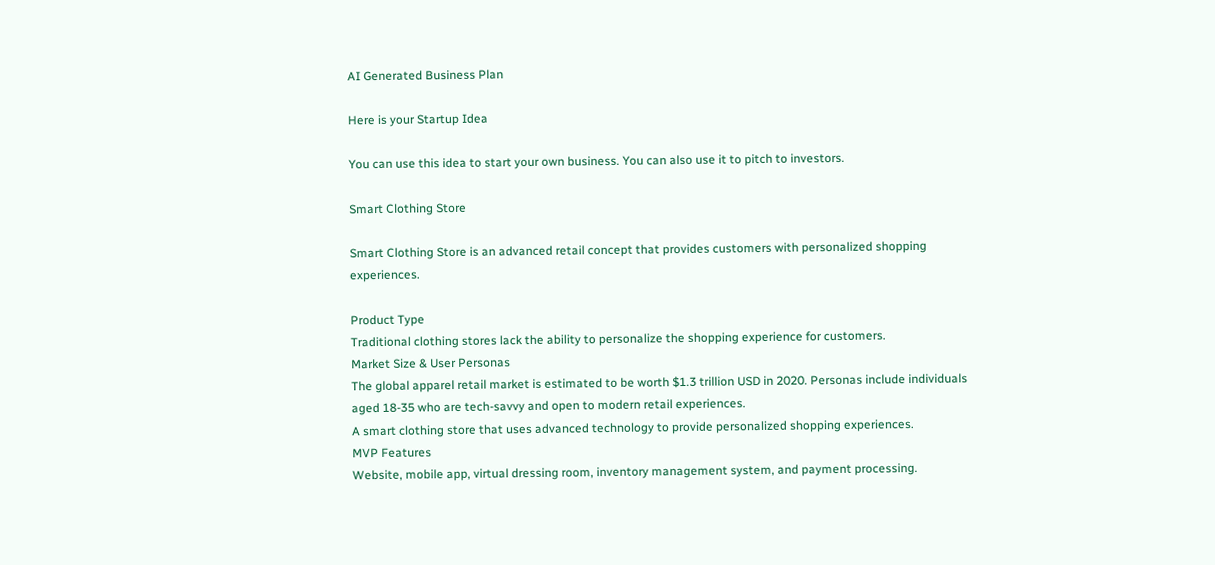AI Generated Business Plan

Here is your Startup Idea

You can use this idea to start your own business. You can also use it to pitch to investors.

Smart Clothing Store

Smart Clothing Store is an advanced retail concept that provides customers with personalized shopping experiences.

Product Type
Traditional clothing stores lack the ability to personalize the shopping experience for customers.
Market Size & User Personas
The global apparel retail market is estimated to be worth $1.3 trillion USD in 2020. Personas include individuals aged 18-35 who are tech-savvy and open to modern retail experiences.
A smart clothing store that uses advanced technology to provide personalized shopping experiences.
MVP Features
Website, mobile app, virtual dressing room, inventory management system, and payment processing.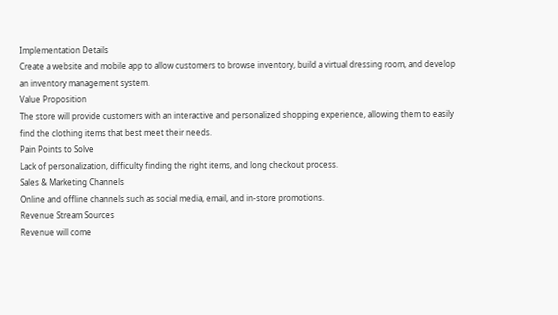Implementation Details
Create a website and mobile app to allow customers to browse inventory, build a virtual dressing room, and develop an inventory management system.
Value Proposition
The store will provide customers with an interactive and personalized shopping experience, allowing them to easily find the clothing items that best meet their needs.
Pain Points to Solve
Lack of personalization, difficulty finding the right items, and long checkout process.
Sales & Marketing Channels
Online and offline channels such as social media, email, and in-store promotions.
Revenue Stream Sources
Revenue will come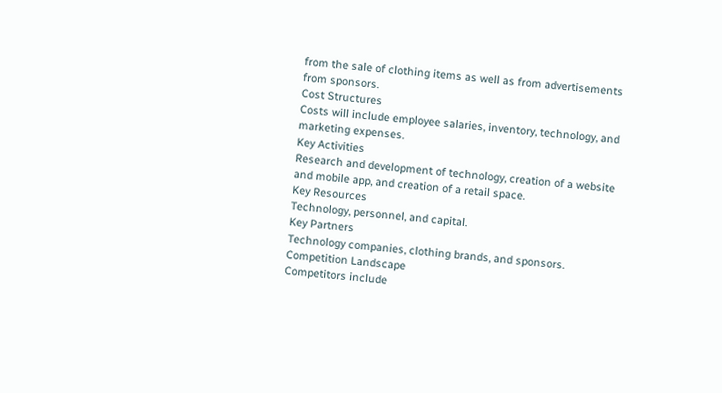from the sale of clothing items as well as from advertisements from sponsors.
Cost Structures
Costs will include employee salaries, inventory, technology, and marketing expenses.
Key Activities
Research and development of technology, creation of a website and mobile app, and creation of a retail space.
Key Resources
Technology, personnel, and capital.
Key Partners
Technology companies, clothing brands, and sponsors.
Competition Landscape
Competitors include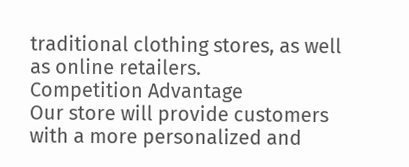traditional clothing stores, as well as online retailers.
Competition Advantage
Our store will provide customers with a more personalized and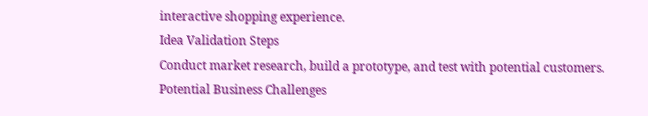interactive shopping experience.
Idea Validation Steps
Conduct market research, build a prototype, and test with potential customers.
Potential Business Challenges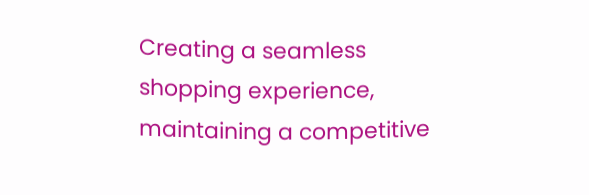Creating a seamless shopping experience, maintaining a competitive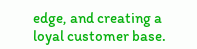edge, and creating a loyal customer base.